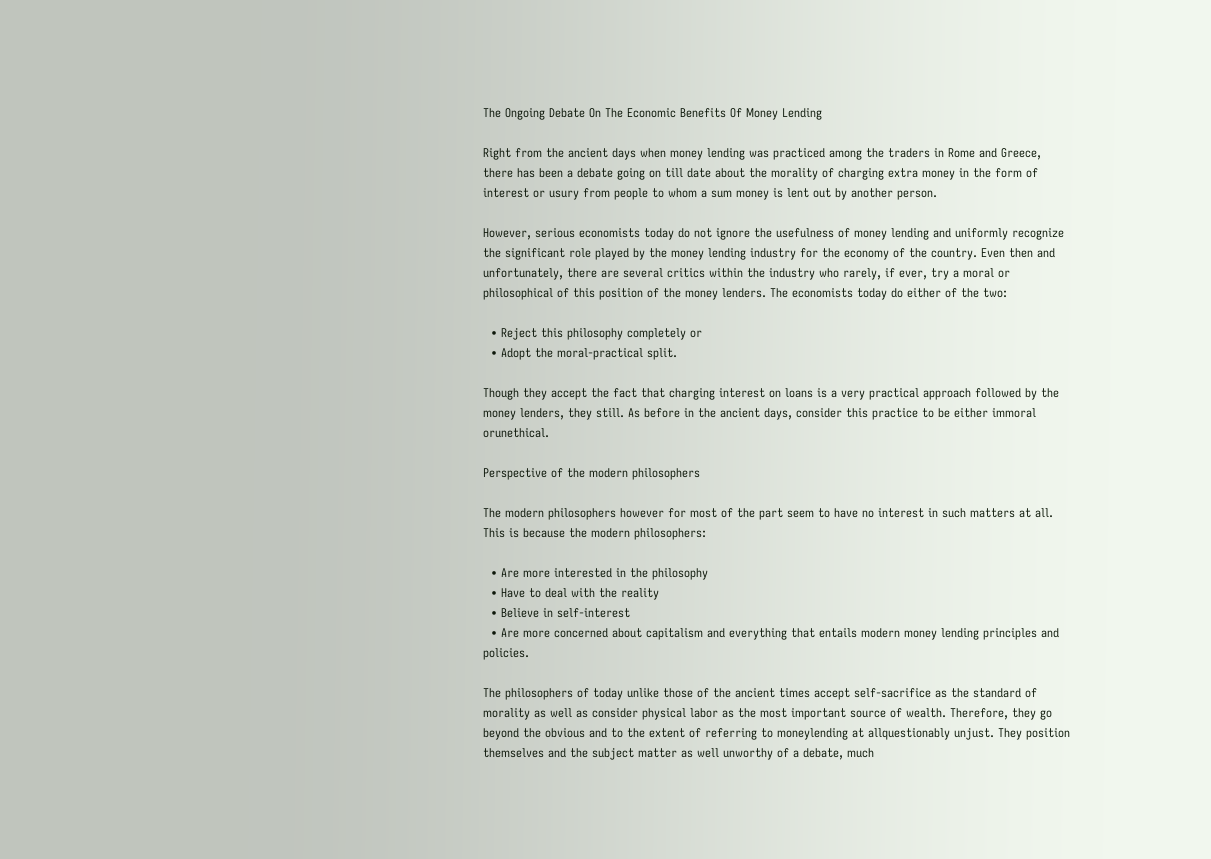The Ongoing Debate On The Economic Benefits Of Money Lending

Right from the ancient days when money lending was practiced among the traders in Rome and Greece, there has been a debate going on till date about the morality of charging extra money in the form of interest or usury from people to whom a sum money is lent out by another person.

However, serious economists today do not ignore the usefulness of money lending and uniformly recognize the significant role played by the money lending industry for the economy of the country. Even then and unfortunately, there are several critics within the industry who rarely, if ever, try a moral or philosophical of this position of the money lenders. The economists today do either of the two:

  • Reject this philosophy completely or
  • Adopt the moral-practical split.

Though they accept the fact that charging interest on loans is a very practical approach followed by the money lenders, they still. As before in the ancient days, consider this practice to be either immoral orunethical.

Perspective of the modern philosophers

The modern philosophers however for most of the part seem to have no interest in such matters at all. This is because the modern philosophers:

  • Are more interested in the philosophy
  • Have to deal with the reality
  • Believe in self-interest
  • Are more concerned about capitalism and everything that entails modern money lending principles and policies.

The philosophers of today unlike those of the ancient times accept self-sacrifice as the standard of morality as well as consider physical labor as the most important source of wealth. Therefore, they go beyond the obvious and to the extent of referring to moneylending at allquestionably unjust. They position themselves and the subject matter as well unworthy of a debate, much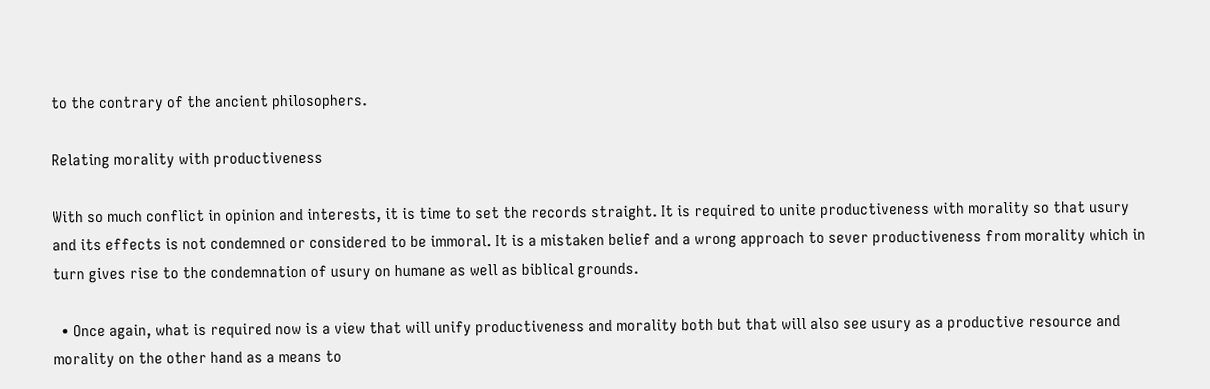to the contrary of the ancient philosophers.

Relating morality with productiveness

With so much conflict in opinion and interests, it is time to set the records straight. It is required to unite productiveness with morality so that usury and its effects is not condemned or considered to be immoral. It is a mistaken belief and a wrong approach to sever productiveness from morality which in turn gives rise to the condemnation of usury on humane as well as biblical grounds.

  • Once again, what is required now is a view that will unify productiveness and morality both but that will also see usury as a productive resource and morality on the other hand as a means to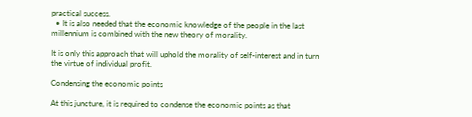practical success.
  • It is also needed that the economic knowledge of the people in the last millennium is combined with the new theory of morality.

It is only this approach that will uphold the morality of self-interest and in turn the virtue of individual profit.

Condensing the economic points

At this juncture, it is required to condense the economic points as that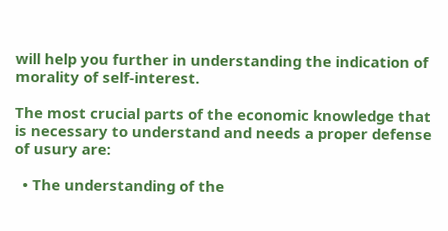will help you further in understanding the indication of morality of self-interest.

The most crucial parts of the economic knowledge that is necessary to understand and needs a proper defense of usury are:

  • The understanding of the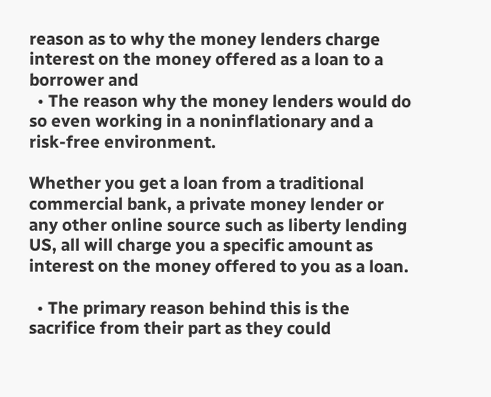reason as to why the money lenders charge interest on the money offered as a loan to a borrower and
  • The reason why the money lenders would do so even working in a noninflationary and a risk-free environment.

Whether you get a loan from a traditional commercial bank, a private money lender or any other online source such as liberty lending US, all will charge you a specific amount as interest on the money offered to you as a loan.

  • The primary reason behind this is the sacrifice from their part as they could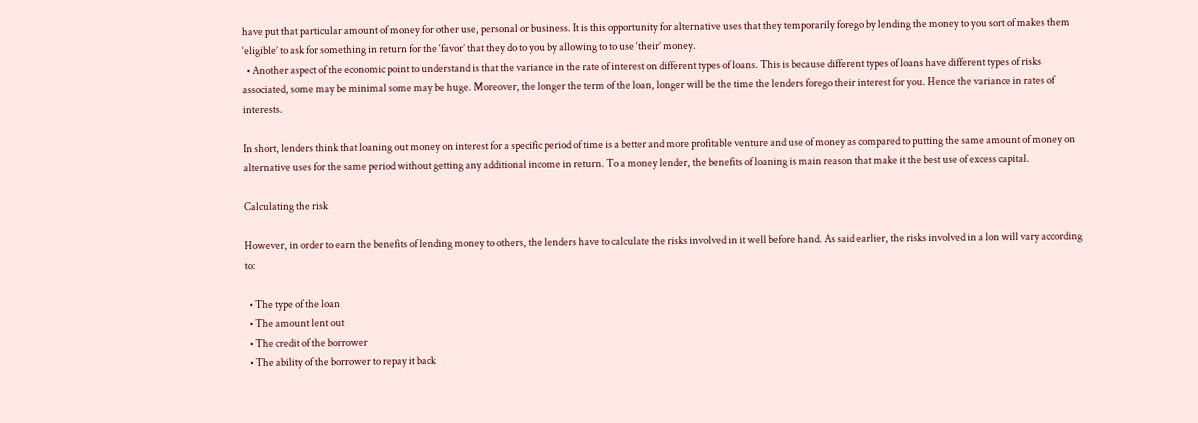have put that particular amount of money for other use, personal or business. It is this opportunity for alternative uses that they temporarily forego by lending the money to you sort of makes them ‘eligible’ to ask for something in return for the ‘favor’ that they do to you by allowing to to use ‘their’ money.
  • Another aspect of the economic point to understand is that the variance in the rate of interest on different types of loans. This is because different types of loans have different types of risks associated, some may be minimal some may be huge. Moreover, the longer the term of the loan, longer will be the time the lenders forego their interest for you. Hence the variance in rates of interests.

In short, lenders think that loaning out money on interest for a specific period of time is a better and more profitable venture and use of money as compared to putting the same amount of money on alternative uses for the same period without getting any additional income in return. To a money lender, the benefits of loaning is main reason that make it the best use of excess capital.

Calculating the risk

However, in order to earn the benefits of lending money to others, the lenders have to calculate the risks involved in it well before hand. As said earlier, the risks involved in a lon will vary according to:

  • The type of the loan
  • The amount lent out
  • The credit of the borrower
  • The ability of the borrower to repay it back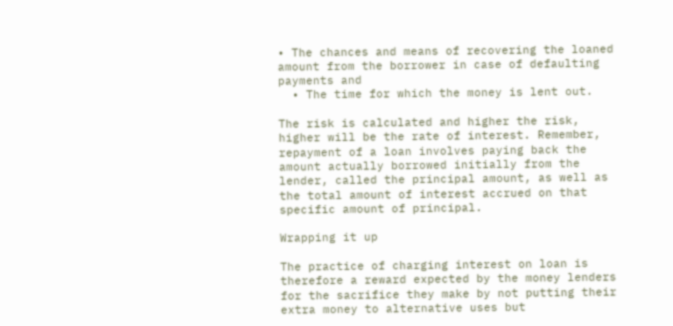• The chances and means of recovering the loaned amount from the borrower in case of defaulting payments and
  • The time for which the money is lent out.

The risk is calculated and higher the risk, higher will be the rate of interest. Remember, repayment of a loan involves paying back the amount actually borrowed initially from the lender, called the principal amount, as well as the total amount of interest accrued on that specific amount of principal.

Wrapping it up

The practice of charging interest on loan is therefore a reward expected by the money lenders for the sacrifice they make by not putting their extra money to alternative uses but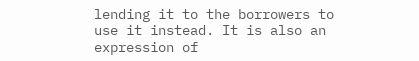lending it to the borrowers to use it instead. It is also an expression of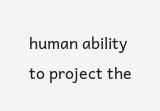human ability to project the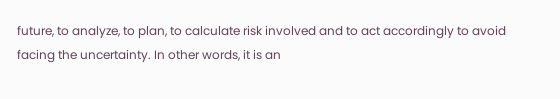future, to analyze, to plan, to calculate risk involved and to act accordingly to avoid facing the uncertainty. In other words, it is an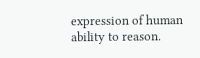expression of human ability to reason.